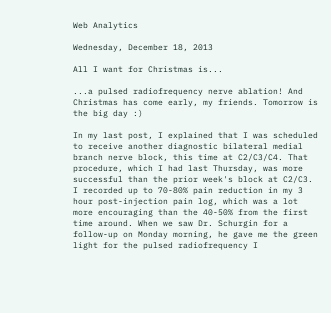Web Analytics

Wednesday, December 18, 2013

All I want for Christmas is...

...a pulsed radiofrequency nerve ablation! And Christmas has come early, my friends. Tomorrow is the big day :)

In my last post, I explained that I was scheduled to receive another diagnostic bilateral medial branch nerve block, this time at C2/C3/C4. That procedure, which I had last Thursday, was more successful than the prior week's block at C2/C3. I recorded up to 70-80% pain reduction in my 3 hour post-injection pain log, which was a lot more encouraging than the 40-50% from the first time around. When we saw Dr. Schurgin for a follow-up on Monday morning, he gave me the green light for the pulsed radiofrequency I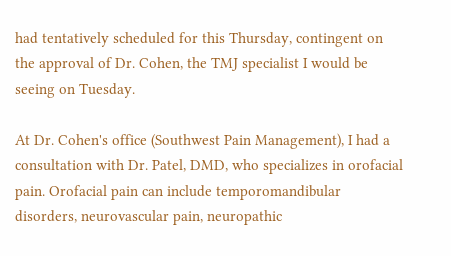had tentatively scheduled for this Thursday, contingent on the approval of Dr. Cohen, the TMJ specialist I would be seeing on Tuesday.

At Dr. Cohen's office (Southwest Pain Management), I had a consultation with Dr. Patel, DMD, who specializes in orofacial pain. Orofacial pain can include temporomandibular disorders, neurovascular pain, neuropathic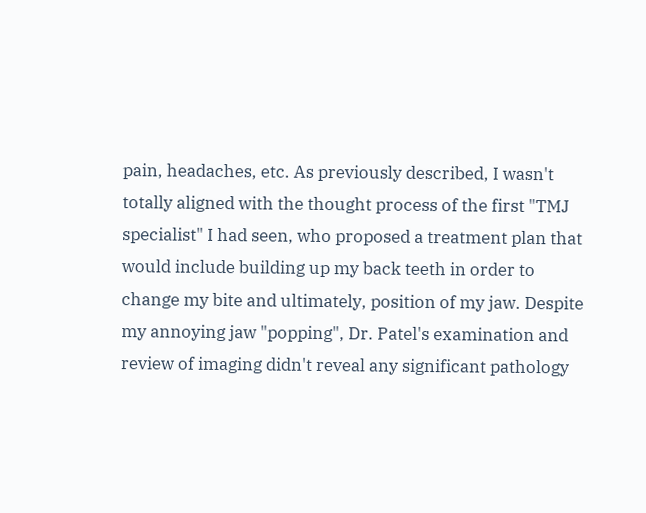pain, headaches, etc. As previously described, I wasn't totally aligned with the thought process of the first "TMJ specialist" I had seen, who proposed a treatment plan that would include building up my back teeth in order to change my bite and ultimately, position of my jaw. Despite my annoying jaw "popping", Dr. Patel's examination and review of imaging didn't reveal any significant pathology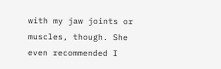with my jaw joints or muscles, though. She even recommended I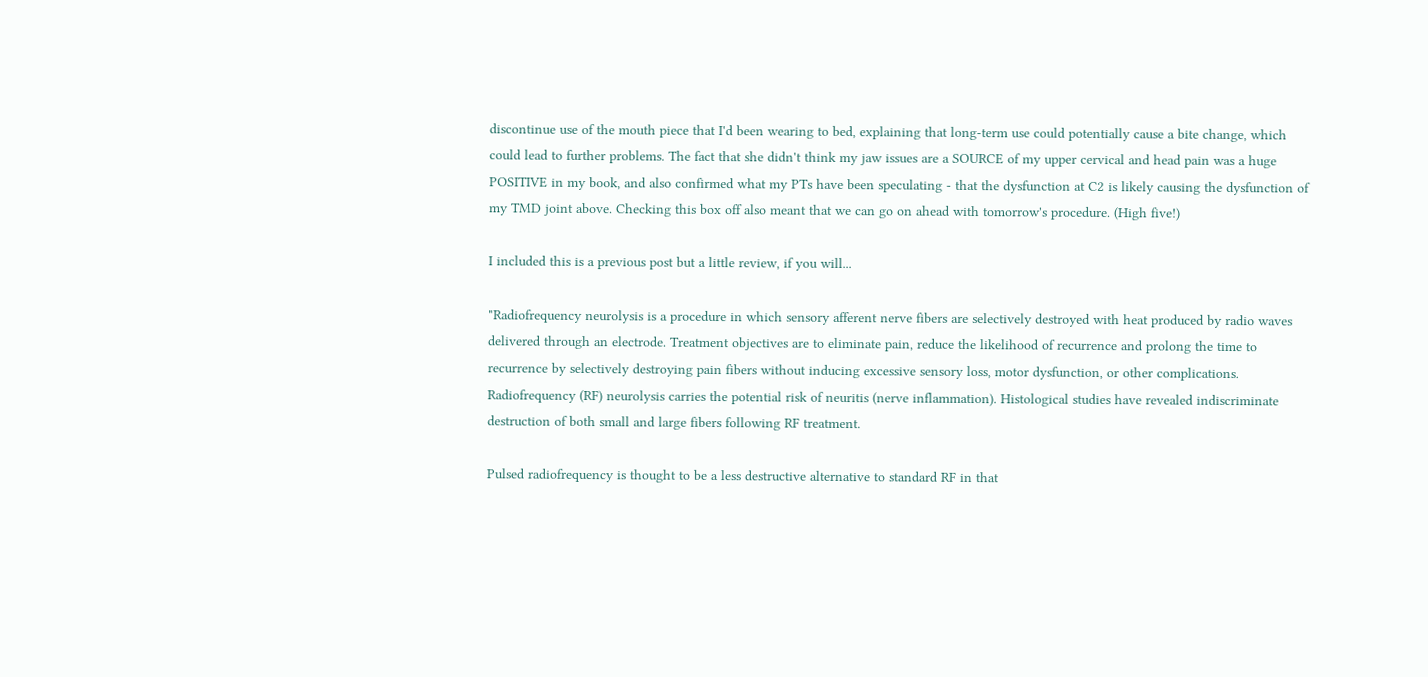discontinue use of the mouth piece that I'd been wearing to bed, explaining that long-term use could potentially cause a bite change, which could lead to further problems. The fact that she didn't think my jaw issues are a SOURCE of my upper cervical and head pain was a huge POSITIVE in my book, and also confirmed what my PTs have been speculating - that the dysfunction at C2 is likely causing the dysfunction of my TMD joint above. Checking this box off also meant that we can go on ahead with tomorrow's procedure. (High five!)

I included this is a previous post but a little review, if you will...

"Radiofrequency neurolysis is a procedure in which sensory afferent nerve fibers are selectively destroyed with heat produced by radio waves delivered through an electrode. Treatment objectives are to eliminate pain, reduce the likelihood of recurrence and prolong the time to recurrence by selectively destroying pain fibers without inducing excessive sensory loss, motor dysfunction, or other complications. Radiofrequency (RF) neurolysis carries the potential risk of neuritis (nerve inflammation). Histological studies have revealed indiscriminate destruction of both small and large fibers following RF treatment.

Pulsed radiofrequency is thought to be a less destructive alternative to standard RF in that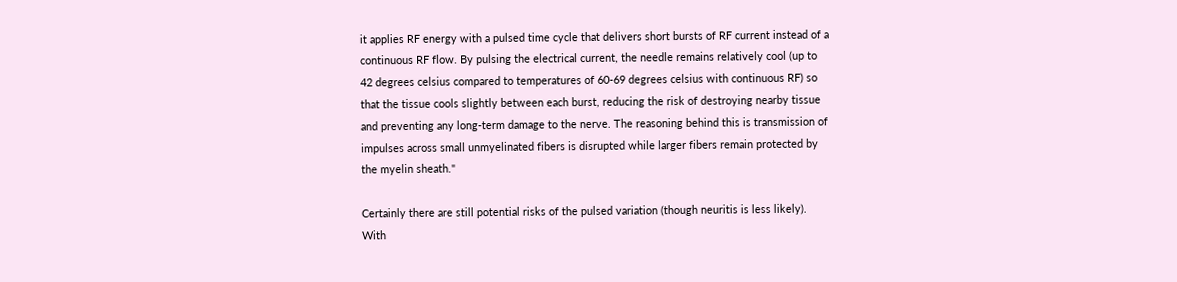it applies RF energy with a pulsed time cycle that delivers short bursts of RF current instead of a continuous RF flow. By pulsing the electrical current, the needle remains relatively cool (up to 42 degrees celsius compared to temperatures of 60-69 degrees celsius with continuous RF) so that the tissue cools slightly between each burst, reducing the risk of destroying nearby tissue and preventing any long-term damage to the nerve. The reasoning behind this is transmission of impulses across small unmyelinated fibers is disrupted while larger fibers remain protected by the myelin sheath."

Certainly there are still potential risks of the pulsed variation (though neuritis is less likely). With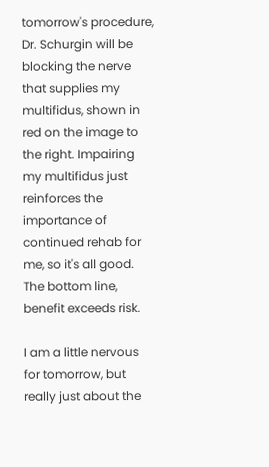tomorrow's procedure, Dr. Schurgin will be blocking the nerve that supplies my multifidus, shown in red on the image to the right. Impairing my multifidus just reinforces the importance of continued rehab for me, so it's all good. The bottom line, benefit exceeds risk.

I am a little nervous for tomorrow, but really just about the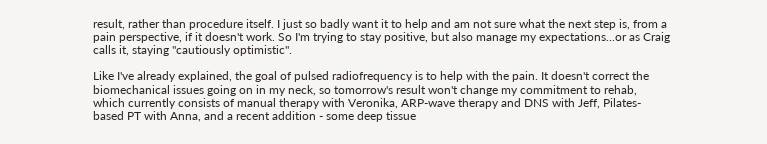result, rather than procedure itself. I just so badly want it to help and am not sure what the next step is, from a pain perspective, if it doesn't work. So I'm trying to stay positive, but also manage my expectations...or as Craig calls it, staying "cautiously optimistic".

Like I've already explained, the goal of pulsed radiofrequency is to help with the pain. It doesn't correct the biomechanical issues going on in my neck, so tomorrow's result won't change my commitment to rehab, which currently consists of manual therapy with Veronika, ARP-wave therapy and DNS with Jeff, Pilates-based PT with Anna, and a recent addition - some deep tissue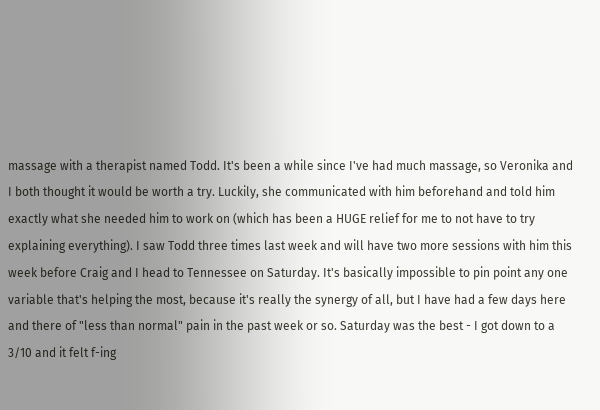massage with a therapist named Todd. It's been a while since I've had much massage, so Veronika and I both thought it would be worth a try. Luckily, she communicated with him beforehand and told him exactly what she needed him to work on (which has been a HUGE relief for me to not have to try explaining everything). I saw Todd three times last week and will have two more sessions with him this week before Craig and I head to Tennessee on Saturday. It's basically impossible to pin point any one variable that's helping the most, because it's really the synergy of all, but I have had a few days here and there of "less than normal" pain in the past week or so. Saturday was the best - I got down to a 3/10 and it felt f-ing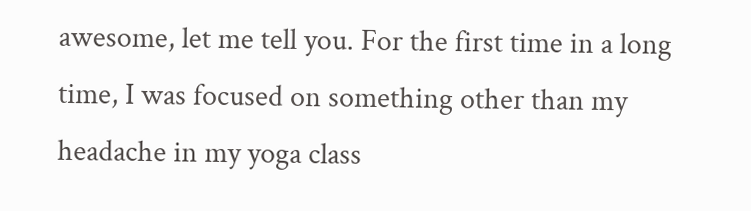awesome, let me tell you. For the first time in a long time, I was focused on something other than my headache in my yoga class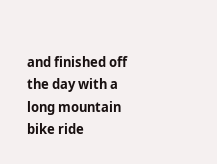and finished off the day with a long mountain bike ride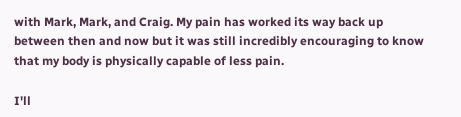with Mark, Mark, and Craig. My pain has worked its way back up between then and now but it was still incredibly encouraging to know that my body is physically capable of less pain.

I'll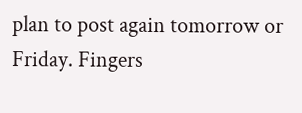plan to post again tomorrow or Friday. Fingers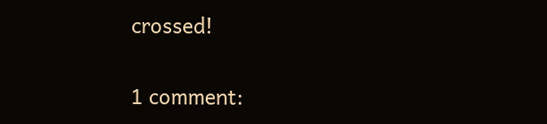crossed!

1 comment: